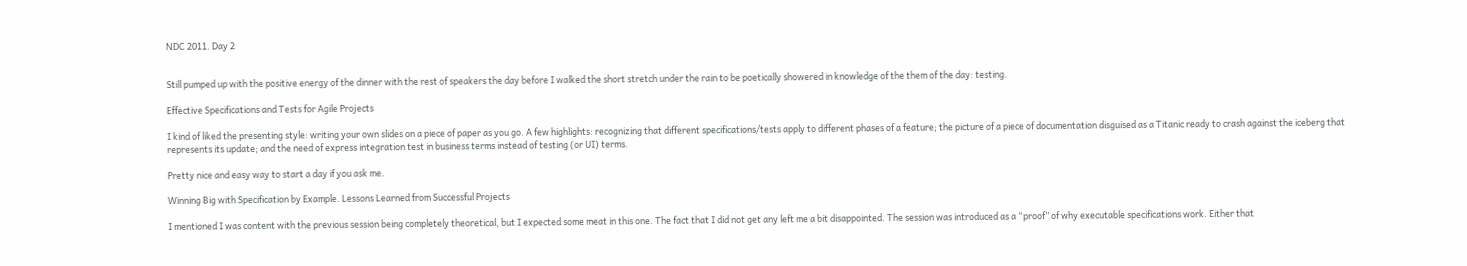NDC 2011. Day 2


Still pumped up with the positive energy of the dinner with the rest of speakers the day before I walked the short stretch under the rain to be poetically showered in knowledge of the them of the day: testing.

Effective Specifications and Tests for Agile Projects

I kind of liked the presenting style: writing your own slides on a piece of paper as you go. A few highlights: recognizing that different specifications/tests apply to different phases of a feature; the picture of a piece of documentation disguised as a Titanic ready to crash against the iceberg that represents its update; and the need of express integration test in business terms instead of testing (or UI) terms.

Pretty nice and easy way to start a day if you ask me.

Winning Big with Specification by Example. Lessons Learned from Successful Projects

I mentioned I was content with the previous session being completely theoretical, but I expected some meat in this one. The fact that I did not get any left me a bit disappointed. The session was introduced as a “proof” of why executable specifications work. Either that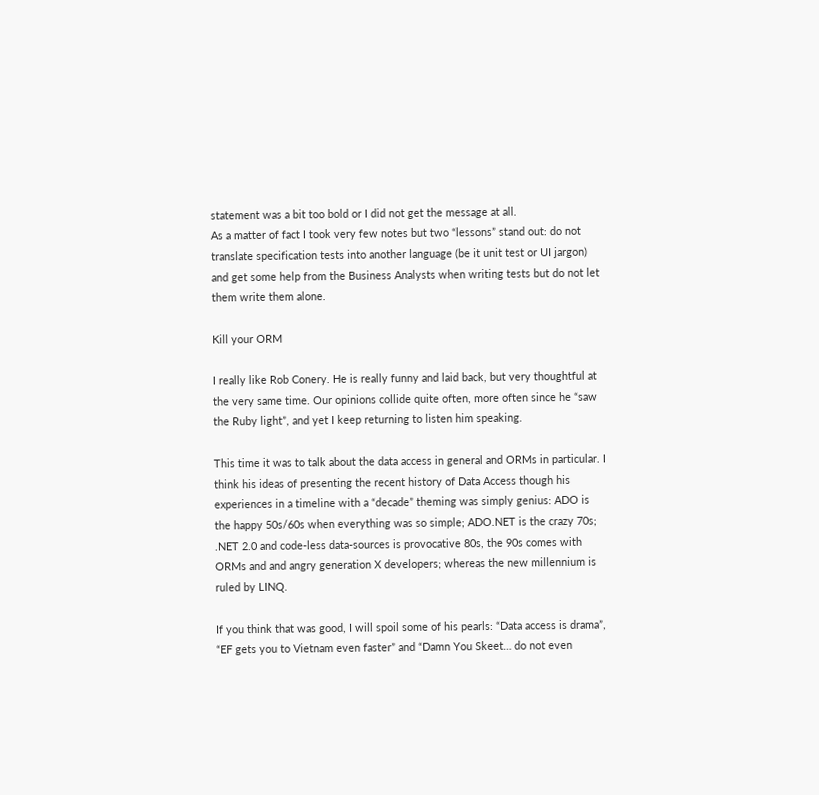statement was a bit too bold or I did not get the message at all.
As a matter of fact I took very few notes but two “lessons” stand out: do not translate specification tests into another language (be it unit test or UI jargon) and get some help from the Business Analysts when writing tests but do not let them write them alone.

Kill your ORM

I really like Rob Conery. He is really funny and laid back, but very thoughtful at the very same time. Our opinions collide quite often, more often since he “saw the Ruby light”, and yet I keep returning to listen him speaking.

This time it was to talk about the data access in general and ORMs in particular. I think his ideas of presenting the recent history of Data Access though his experiences in a timeline with a “decade” theming was simply genius: ADO is the happy 50s/60s when everything was so simple; ADO.NET is the crazy 70s; .NET 2.0 and code-less data-sources is provocative 80s, the 90s comes with ORMs and and angry generation X developers; whereas the new millennium is ruled by LINQ.

If you think that was good, I will spoil some of his pearls: “Data access is drama”, “EF gets you to Vietnam even faster” and “Damn You Skeet… do not even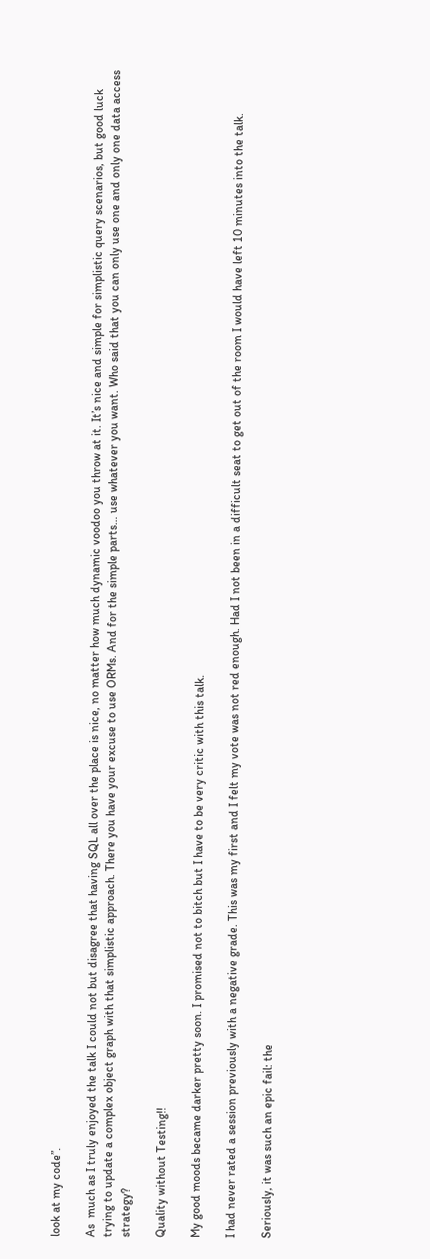look at my code”.

As  much as I truly enjoyed the talk I could not but disagree that having SQL all over the place is nice, no matter how much dynamic voodoo you throw at it. It’s nice and simple for simplistic query scenarios, but good luck trying to update a complex object graph with that simplistic approach. There you have your excuse to use ORMs. And for the simple parts… use whatever you want. Who said that you can only use one and only one data access strategy?

Quality without Testing!!

My good moods became darker pretty soon. I promised not to bitch but I have to be very critic with this talk.

I had never rated a session previously with a negative grade. This was my first and I felt my vote was not red enough. Had I not been in a difficult seat to get out of the room I would have left 10 minutes into the talk.

Seriously, it was such an epic fail: the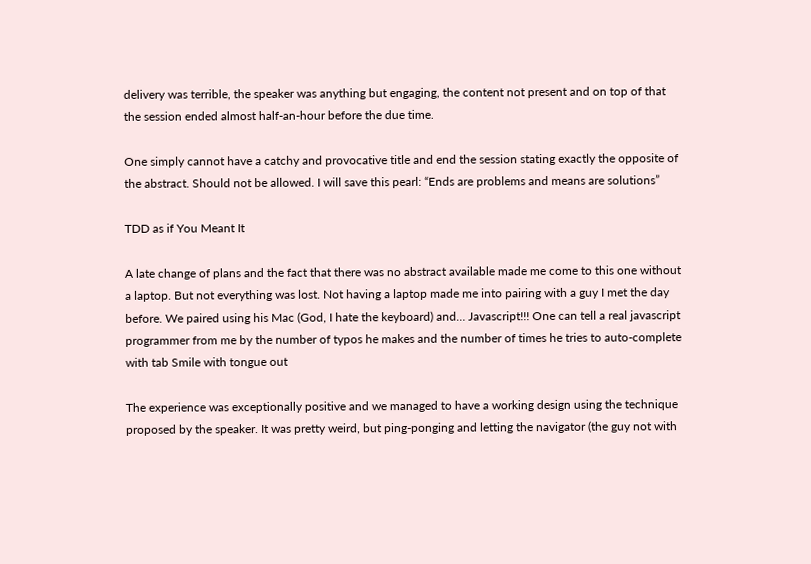delivery was terrible, the speaker was anything but engaging, the content not present and on top of that the session ended almost half-an-hour before the due time.

One simply cannot have a catchy and provocative title and end the session stating exactly the opposite of the abstract. Should not be allowed. I will save this pearl: “Ends are problems and means are solutions”

TDD as if You Meant It

A late change of plans and the fact that there was no abstract available made me come to this one without a laptop. But not everything was lost. Not having a laptop made me into pairing with a guy I met the day before. We paired using his Mac (God, I hate the keyboard) and… Javascript!!! One can tell a real javascript programmer from me by the number of typos he makes and the number of times he tries to auto-complete with tab Smile with tongue out

The experience was exceptionally positive and we managed to have a working design using the technique proposed by the speaker. It was pretty weird, but ping-ponging and letting the navigator (the guy not with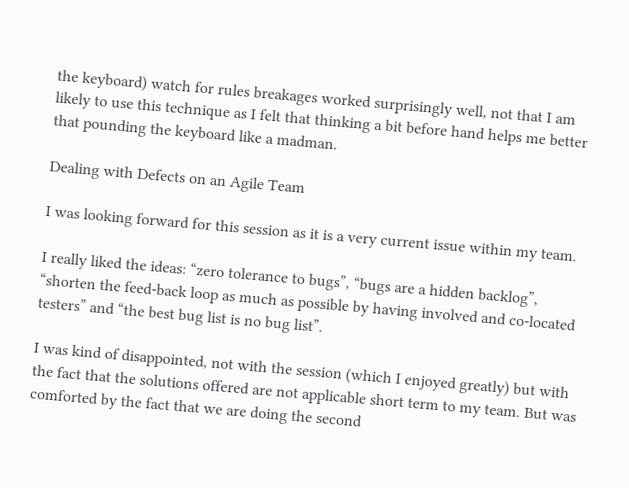the keyboard) watch for rules breakages worked surprisingly well, not that I am likely to use this technique as I felt that thinking a bit before hand helps me better that pounding the keyboard like a madman.

Dealing with Defects on an Agile Team

I was looking forward for this session as it is a very current issue within my team.

I really liked the ideas: “zero tolerance to bugs”, “bugs are a hidden backlog”, “shorten the feed-back loop as much as possible by having involved and co-located testers” and “the best bug list is no bug list”.

I was kind of disappointed, not with the session (which I enjoyed greatly) but with the fact that the solutions offered are not applicable short term to my team. But was comforted by the fact that we are doing the second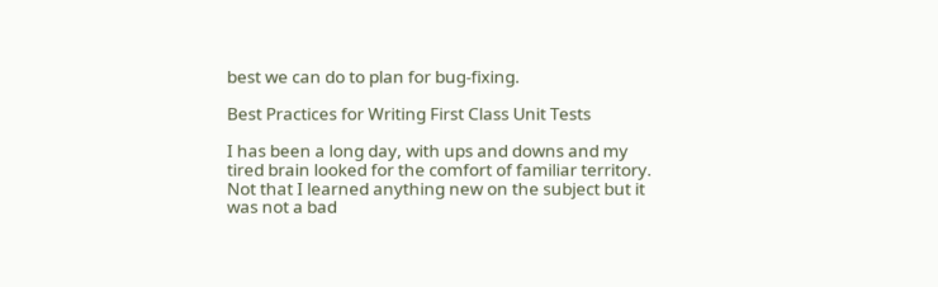best we can do to plan for bug-fixing.

Best Practices for Writing First Class Unit Tests

I has been a long day, with ups and downs and my tired brain looked for the comfort of familiar territory. Not that I learned anything new on the subject but it was not a bad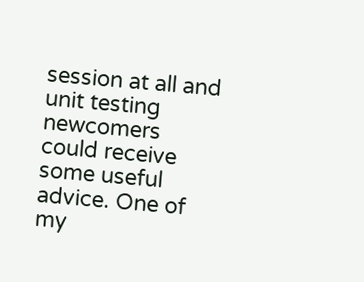session at all and unit testing newcomers could receive some useful advice. One of my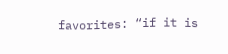favorites: “if it is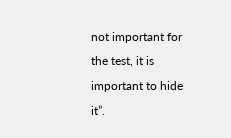not important for the test, it is important to hide it”.